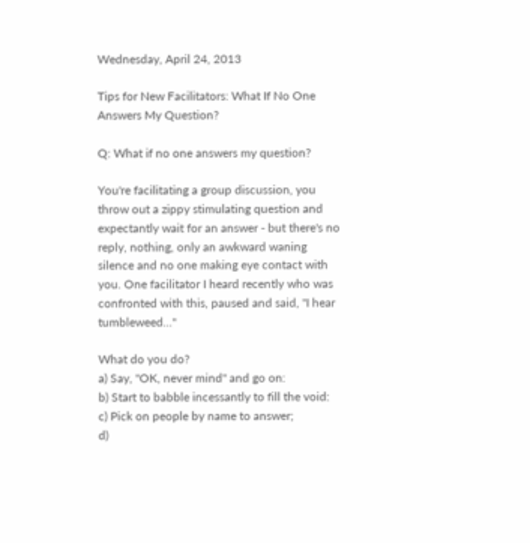Wednesday, April 24, 2013

Tips for New Facilitators: What If No One Answers My Question?

Q: What if no one answers my question?

You're facilitating a group discussion, you throw out a zippy stimulating question and expectantly wait for an answer - but there's no reply, nothing, only an awkward waning silence and no one making eye contact with you. One facilitator I heard recently who was confronted with this, paused and said, "I hear tumbleweed..."

What do you do?
a) Say, "OK, never mind" and go on:
b) Start to babble incessantly to fill the void:
c) Pick on people by name to answer;
d)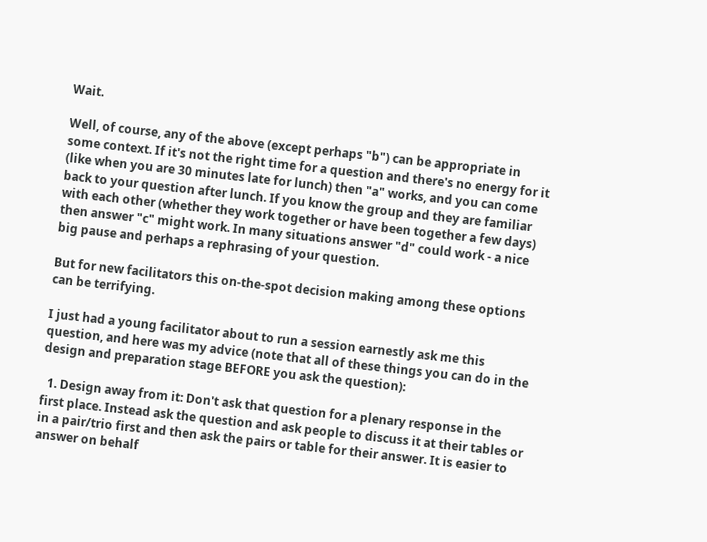Wait.

Well, of course, any of the above (except perhaps "b") can be appropriate in some context. If it's not the right time for a question and there's no energy for it (like when you are 30 minutes late for lunch) then "a" works, and you can come back to your question after lunch. If you know the group and they are familiar with each other (whether they work together or have been together a few days) then answer "c" might work. In many situations answer "d" could work - a nice big pause and perhaps a rephrasing of your question.

But for new facilitators this on-the-spot decision making among these options can be terrifying.

I just had a young facilitator about to run a session earnestly ask me this question, and here was my advice (note that all of these things you can do in the design and preparation stage BEFORE you ask the question):

  1. Design away from it: Don't ask that question for a plenary response in the first place. Instead ask the question and ask people to discuss it at their tables or in a pair/trio first and then ask the pairs or table for their answer. It is easier to answer on behalf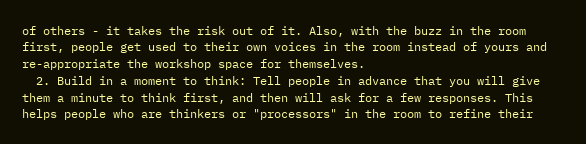of others - it takes the risk out of it. Also, with the buzz in the room first, people get used to their own voices in the room instead of yours and re-appropriate the workshop space for themselves.
  2. Build in a moment to think: Tell people in advance that you will give them a minute to think first, and then will ask for a few responses. This helps people who are thinkers or "processors" in the room to refine their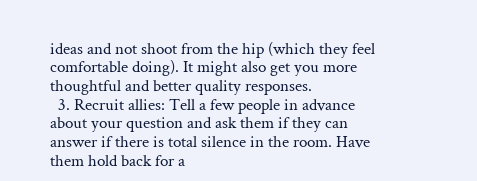ideas and not shoot from the hip (which they feel comfortable doing). It might also get you more thoughtful and better quality responses.
  3. Recruit allies: Tell a few people in advance about your question and ask them if they can answer if there is total silence in the room. Have them hold back for a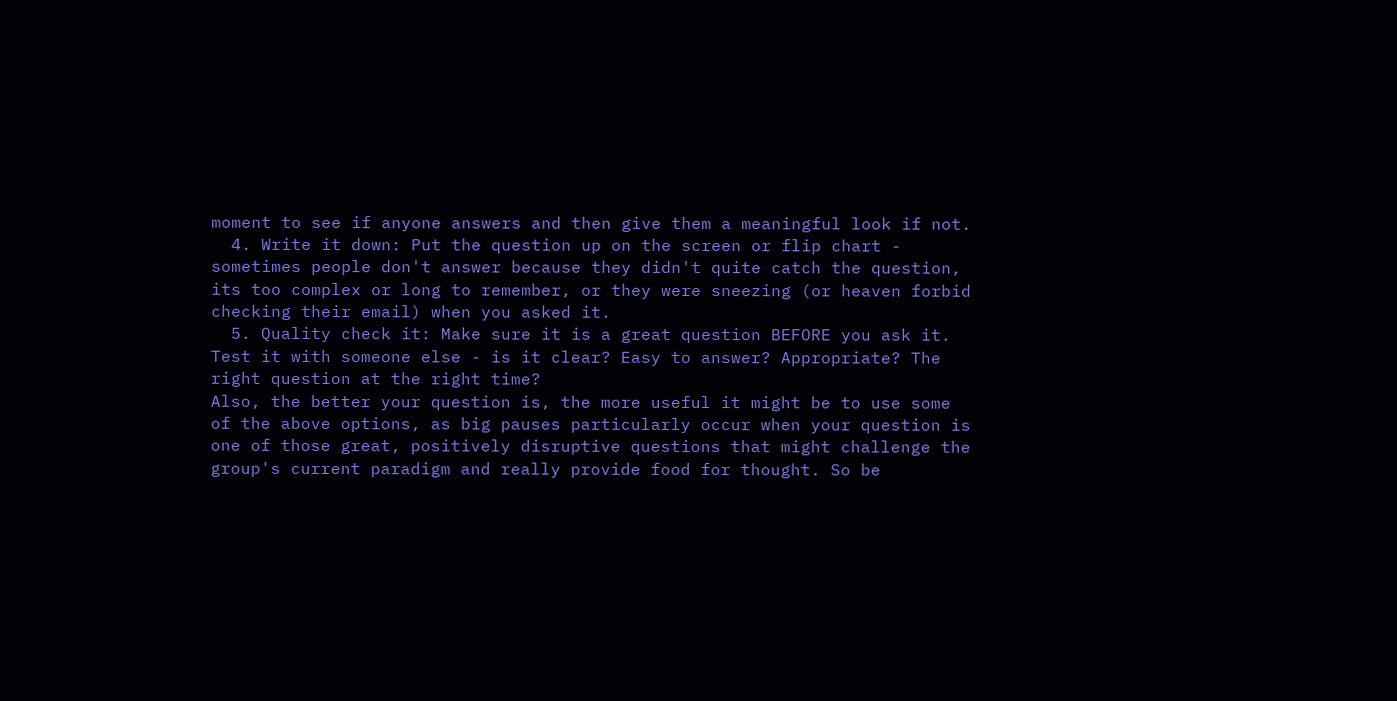moment to see if anyone answers and then give them a meaningful look if not.
  4. Write it down: Put the question up on the screen or flip chart - sometimes people don't answer because they didn't quite catch the question,  its too complex or long to remember, or they were sneezing (or heaven forbid checking their email) when you asked it.
  5. Quality check it: Make sure it is a great question BEFORE you ask it. Test it with someone else - is it clear? Easy to answer? Appropriate? The right question at the right time?
Also, the better your question is, the more useful it might be to use some of the above options, as big pauses particularly occur when your question is one of those great, positively disruptive questions that might challenge the group's current paradigm and really provide food for thought. So be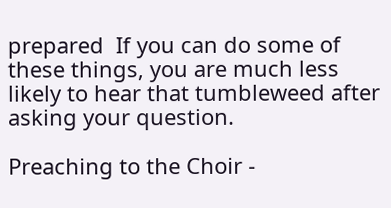prepared  If you can do some of these things, you are much less likely to hear that tumbleweed after asking your question.

Preaching to the Choir -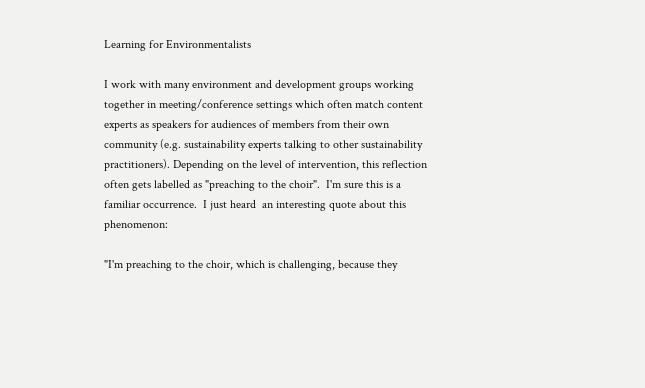Learning for Environmentalists

I work with many environment and development groups working together in meeting/conference settings which often match content experts as speakers for audiences of members from their own community (e.g. sustainability experts talking to other sustainability practitioners). Depending on the level of intervention, this reflection often gets labelled as "preaching to the choir".  I'm sure this is a familiar occurrence.  I just heard  an interesting quote about this phenomenon:

"I'm preaching to the choir, which is challenging, because they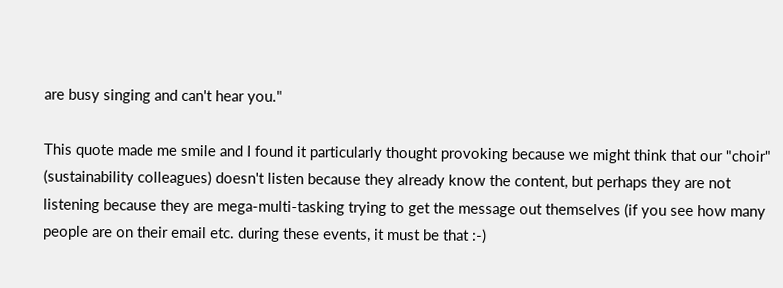are busy singing and can't hear you."

This quote made me smile and I found it particularly thought provoking because we might think that our "choir" (sustainability colleagues) doesn't listen because they already know the content, but perhaps they are not listening because they are mega-multi-tasking trying to get the message out themselves (if you see how many people are on their email etc. during these events, it must be that :-)